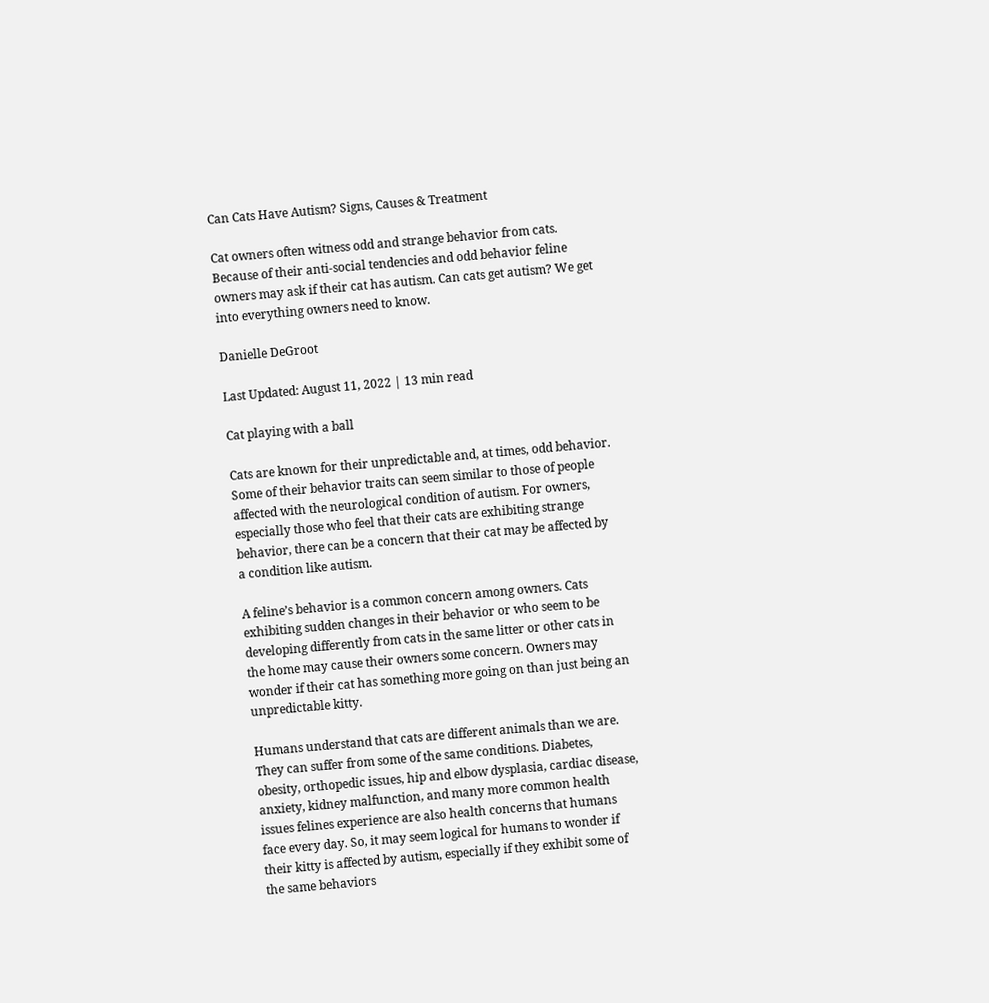Can Cats Have Autism? Signs, Causes & Treatment

Cat owners often witness odd and strange behavior from cats. Because of their anti-social tendencies and odd behavior feline owners may ask if their cat has autism. Can cats get autism? We get into everything owners need to know.

Danielle DeGroot

Last Updated: August 11, 2022 | 13 min read

Cat playing with a ball

Cats are known for their unpredictable and, at times, odd behavior. Some of their behavior traits can seem similar to those of people affected with the neurological condition of autism. For owners, especially those who feel that their cats are exhibiting strange behavior, there can be a concern that their cat may be affected by a condition like autism.

A feline’s behavior is a common concern among owners. Cats exhibiting sudden changes in their behavior or who seem to be developing differently from cats in the same litter or other cats in the home may cause their owners some concern. Owners may wonder if their cat has something more going on than just being an unpredictable kitty.

Humans understand that cats are different animals than we are. They can suffer from some of the same conditions. Diabetes, obesity, orthopedic issues, hip and elbow dysplasia, cardiac disease, anxiety, kidney malfunction, and many more common health issues felines experience are also health concerns that humans face every day. So, it may seem logical for humans to wonder if their kitty is affected by autism, especially if they exhibit some of the same behaviors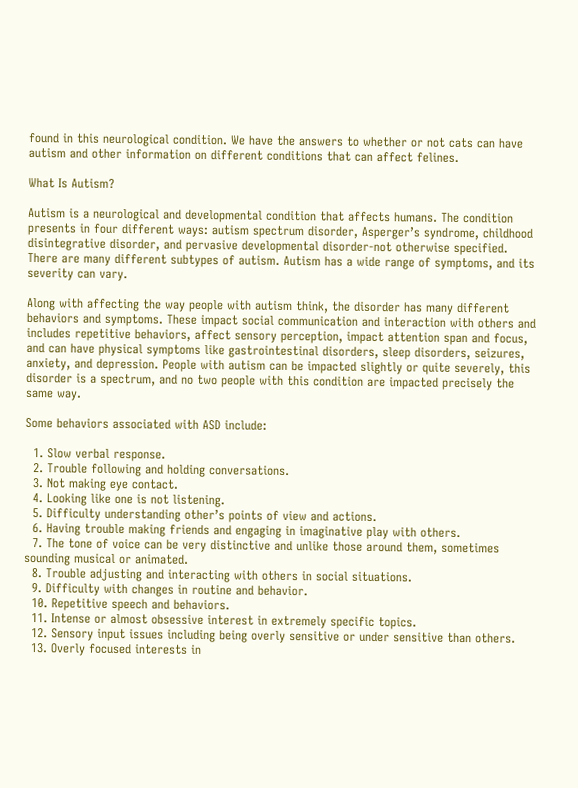found in this neurological condition. We have the answers to whether or not cats can have autism and other information on different conditions that can affect felines.

What Is Autism?

Autism is a neurological and developmental condition that affects humans. The condition presents in four different ways: autism spectrum disorder, Asperger’s syndrome, childhood disintegrative disorder, and pervasive developmental disorder-not otherwise specified. There are many different subtypes of autism. Autism has a wide range of symptoms, and its severity can vary.

Along with affecting the way people with autism think, the disorder has many different behaviors and symptoms. These impact social communication and interaction with others and includes repetitive behaviors, affect sensory perception, impact attention span and focus, and can have physical symptoms like gastrointestinal disorders, sleep disorders, seizures, anxiety, and depression. People with autism can be impacted slightly or quite severely, this disorder is a spectrum, and no two people with this condition are impacted precisely the same way.

Some behaviors associated with ASD include:

  1. Slow verbal response.
  2. Trouble following and holding conversations.
  3. Not making eye contact.
  4. Looking like one is not listening.
  5. Difficulty understanding other’s points of view and actions.
  6. Having trouble making friends and engaging in imaginative play with others.
  7. The tone of voice can be very distinctive and unlike those around them, sometimes sounding musical or animated.
  8. Trouble adjusting and interacting with others in social situations.
  9. Difficulty with changes in routine and behavior.
  10. Repetitive speech and behaviors.
  11. Intense or almost obsessive interest in extremely specific topics.
  12. Sensory input issues including being overly sensitive or under sensitive than others.
  13. Overly focused interests in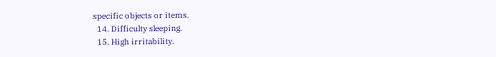specific objects or items.
  14. Difficulty sleeping.
  15. High irritability.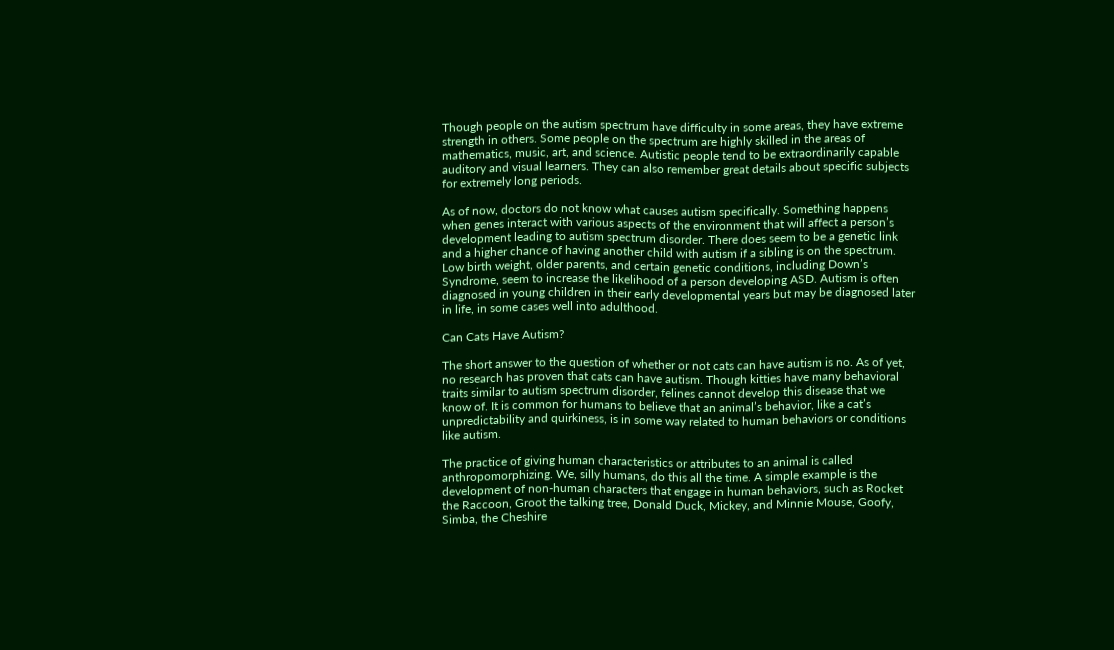Though people on the autism spectrum have difficulty in some areas, they have extreme strength in others. Some people on the spectrum are highly skilled in the areas of mathematics, music, art, and science. Autistic people tend to be extraordinarily capable auditory and visual learners. They can also remember great details about specific subjects for extremely long periods.

As of now, doctors do not know what causes autism specifically. Something happens when genes interact with various aspects of the environment that will affect a person’s development leading to autism spectrum disorder. There does seem to be a genetic link and a higher chance of having another child with autism if a sibling is on the spectrum. Low birth weight, older parents, and certain genetic conditions, including Down’s Syndrome, seem to increase the likelihood of a person developing ASD. Autism is often diagnosed in young children in their early developmental years but may be diagnosed later in life, in some cases well into adulthood.

Can Cats Have Autism?

The short answer to the question of whether or not cats can have autism is no. As of yet, no research has proven that cats can have autism. Though kitties have many behavioral traits similar to autism spectrum disorder, felines cannot develop this disease that we know of. It is common for humans to believe that an animal’s behavior, like a cat’s unpredictability and quirkiness, is in some way related to human behaviors or conditions like autism.

The practice of giving human characteristics or attributes to an animal is called anthropomorphizing. We, silly humans, do this all the time. A simple example is the development of non-human characters that engage in human behaviors, such as Rocket the Raccoon, Groot the talking tree, Donald Duck, Mickey, and Minnie Mouse, Goofy, Simba, the Cheshire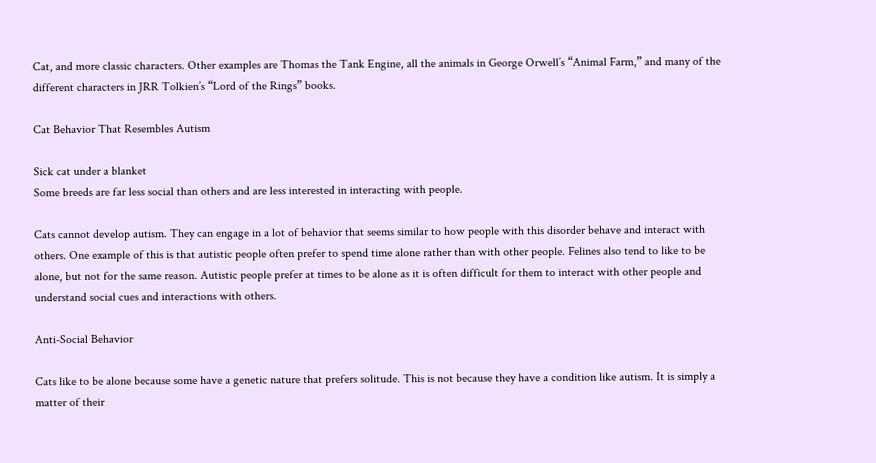Cat, and more classic characters. Other examples are Thomas the Tank Engine, all the animals in George Orwell’s “Animal Farm,” and many of the different characters in JRR Tolkien’s “Lord of the Rings” books.

Cat Behavior That Resembles Autism

Sick cat under a blanket
Some breeds are far less social than others and are less interested in interacting with people.

Cats cannot develop autism. They can engage in a lot of behavior that seems similar to how people with this disorder behave and interact with others. One example of this is that autistic people often prefer to spend time alone rather than with other people. Felines also tend to like to be alone, but not for the same reason. Autistic people prefer at times to be alone as it is often difficult for them to interact with other people and understand social cues and interactions with others.

Anti-Social Behavior

Cats like to be alone because some have a genetic nature that prefers solitude. This is not because they have a condition like autism. It is simply a matter of their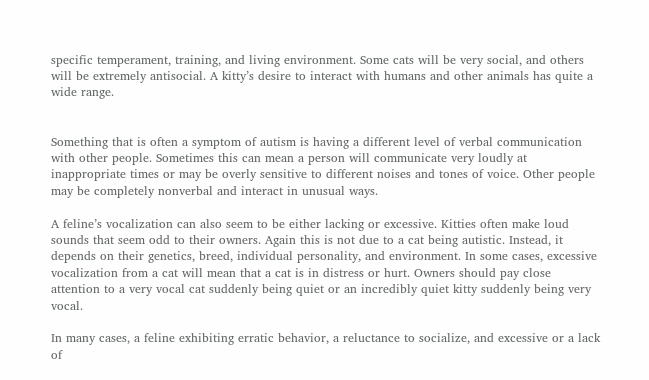specific temperament, training, and living environment. Some cats will be very social, and others will be extremely antisocial. A kitty’s desire to interact with humans and other animals has quite a wide range.


Something that is often a symptom of autism is having a different level of verbal communication with other people. Sometimes this can mean a person will communicate very loudly at inappropriate times or may be overly sensitive to different noises and tones of voice. Other people may be completely nonverbal and interact in unusual ways.

A feline’s vocalization can also seem to be either lacking or excessive. Kitties often make loud sounds that seem odd to their owners. Again this is not due to a cat being autistic. Instead, it depends on their genetics, breed, individual personality, and environment. In some cases, excessive vocalization from a cat will mean that a cat is in distress or hurt. Owners should pay close attention to a very vocal cat suddenly being quiet or an incredibly quiet kitty suddenly being very vocal.

In many cases, a feline exhibiting erratic behavior, a reluctance to socialize, and excessive or a lack of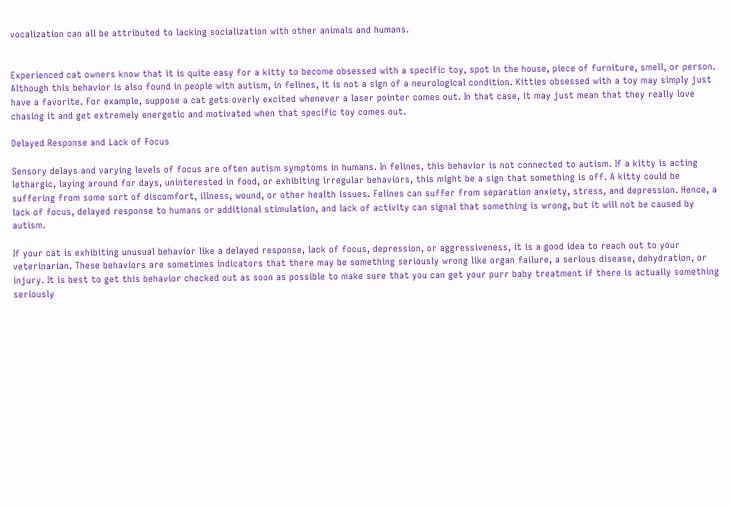vocalization can all be attributed to lacking socialization with other animals and humans.


Experienced cat owners know that it is quite easy for a kitty to become obsessed with a specific toy, spot in the house, piece of furniture, smell, or person. Although this behavior is also found in people with autism, in felines, it is not a sign of a neurological condition. Kitties obsessed with a toy may simply just have a favorite. For example, suppose a cat gets overly excited whenever a laser pointer comes out. In that case, it may just mean that they really love chasing it and get extremely energetic and motivated when that specific toy comes out.

Delayed Response and Lack of Focus

Sensory delays and varying levels of focus are often autism symptoms in humans. In felines, this behavior is not connected to autism. If a kitty is acting lethargic, laying around for days, uninterested in food, or exhibiting irregular behaviors, this might be a sign that something is off. A kitty could be suffering from some sort of discomfort, illness, wound, or other health issues. Felines can suffer from separation anxiety, stress, and depression. Hence, a lack of focus, delayed response to humans or additional stimulation, and lack of activity can signal that something is wrong, but it will not be caused by autism.

If your cat is exhibiting unusual behavior like a delayed response, lack of focus, depression, or aggressiveness, it is a good idea to reach out to your veterinarian. These behaviors are sometimes indicators that there may be something seriously wrong like organ failure, a serious disease, dehydration, or injury. It is best to get this behavior checked out as soon as possible to make sure that you can get your purr baby treatment if there is actually something seriously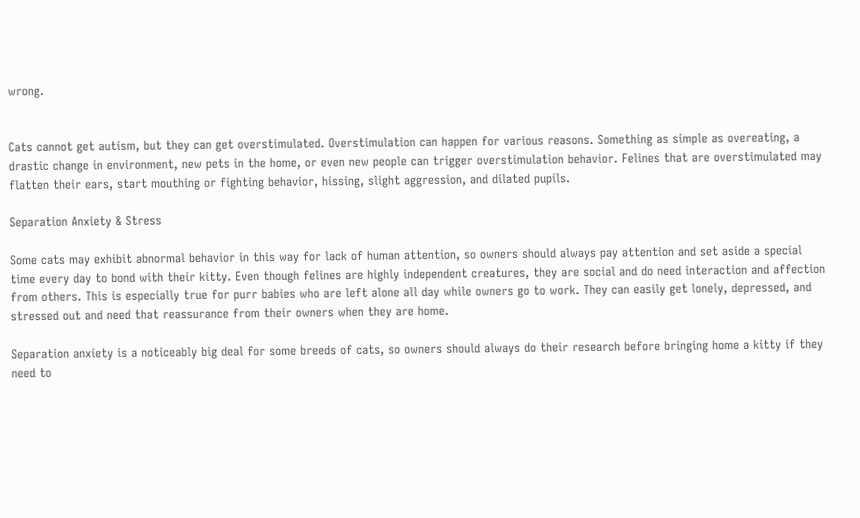wrong.


Cats cannot get autism, but they can get overstimulated. Overstimulation can happen for various reasons. Something as simple as overeating, a drastic change in environment, new pets in the home, or even new people can trigger overstimulation behavior. Felines that are overstimulated may flatten their ears, start mouthing or fighting behavior, hissing, slight aggression, and dilated pupils.

Separation Anxiety & Stress

Some cats may exhibit abnormal behavior in this way for lack of human attention, so owners should always pay attention and set aside a special time every day to bond with their kitty. Even though felines are highly independent creatures, they are social and do need interaction and affection from others. This is especially true for purr babies who are left alone all day while owners go to work. They can easily get lonely, depressed, and stressed out and need that reassurance from their owners when they are home.

Separation anxiety is a noticeably big deal for some breeds of cats, so owners should always do their research before bringing home a kitty if they need to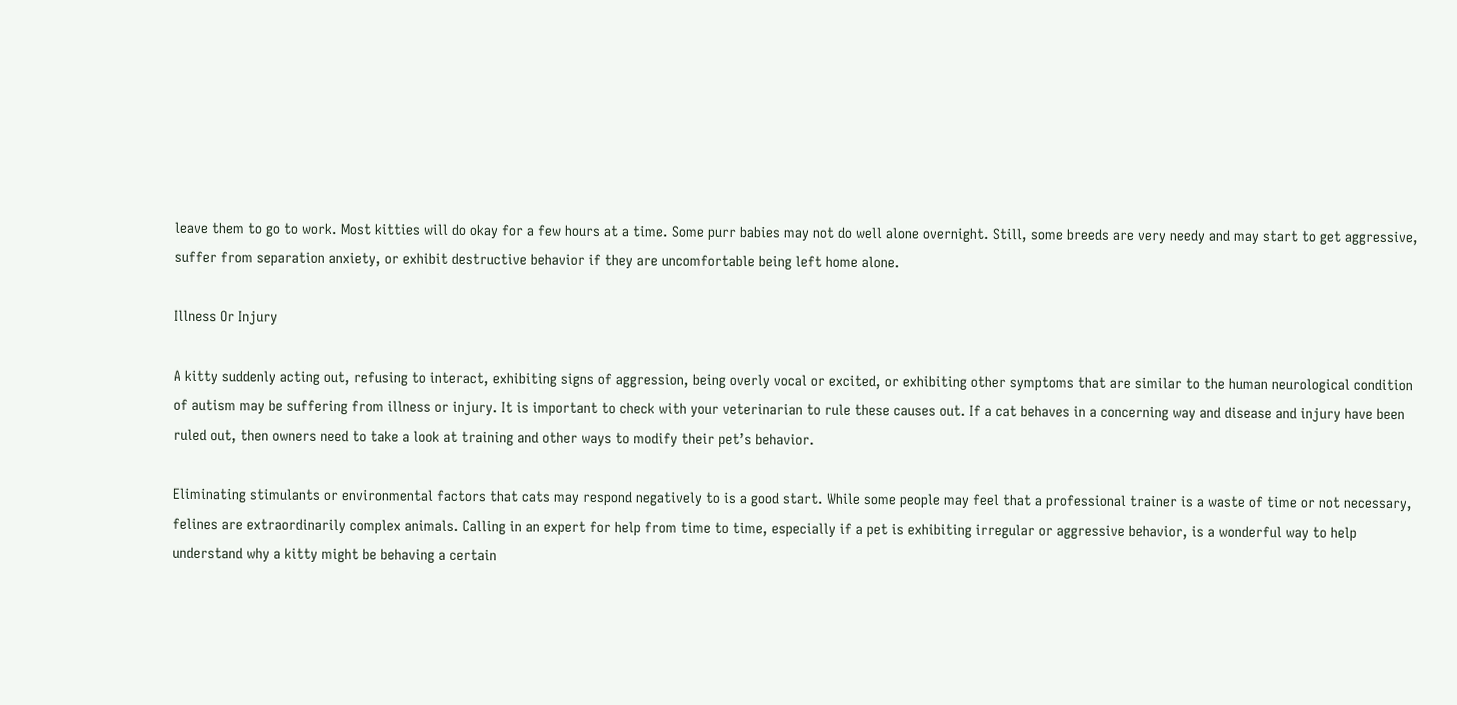leave them to go to work. Most kitties will do okay for a few hours at a time. Some purr babies may not do well alone overnight. Still, some breeds are very needy and may start to get aggressive, suffer from separation anxiety, or exhibit destructive behavior if they are uncomfortable being left home alone.

Illness Or Injury

A kitty suddenly acting out, refusing to interact, exhibiting signs of aggression, being overly vocal or excited, or exhibiting other symptoms that are similar to the human neurological condition of autism may be suffering from illness or injury. It is important to check with your veterinarian to rule these causes out. If a cat behaves in a concerning way and disease and injury have been ruled out, then owners need to take a look at training and other ways to modify their pet’s behavior.

Eliminating stimulants or environmental factors that cats may respond negatively to is a good start. While some people may feel that a professional trainer is a waste of time or not necessary, felines are extraordinarily complex animals. Calling in an expert for help from time to time, especially if a pet is exhibiting irregular or aggressive behavior, is a wonderful way to help understand why a kitty might be behaving a certain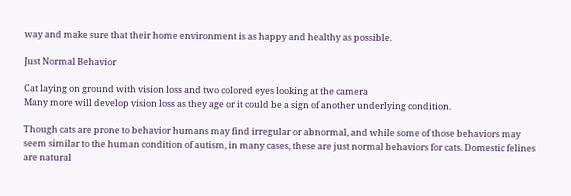way and make sure that their home environment is as happy and healthy as possible.

Just Normal Behavior

Cat laying on ground with vision loss and two colored eyes looking at the camera
Many more will develop vision loss as they age or it could be a sign of another underlying condition.

Though cats are prone to behavior humans may find irregular or abnormal, and while some of those behaviors may seem similar to the human condition of autism, in many cases, these are just normal behaviors for cats. Domestic felines are natural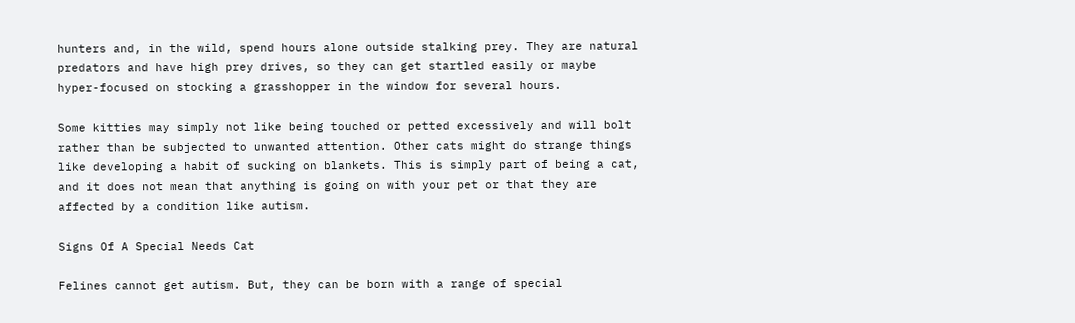hunters and, in the wild, spend hours alone outside stalking prey. They are natural predators and have high prey drives, so they can get startled easily or maybe hyper-focused on stocking a grasshopper in the window for several hours.

Some kitties may simply not like being touched or petted excessively and will bolt rather than be subjected to unwanted attention. Other cats might do strange things like developing a habit of sucking on blankets. This is simply part of being a cat, and it does not mean that anything is going on with your pet or that they are affected by a condition like autism.

Signs Of A Special Needs Cat

Felines cannot get autism. But, they can be born with a range of special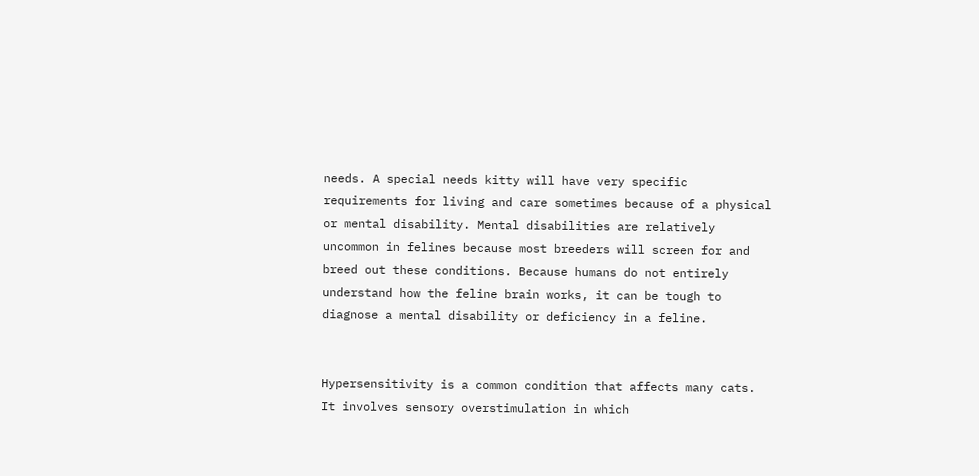needs. A special needs kitty will have very specific requirements for living and care sometimes because of a physical or mental disability. Mental disabilities are relatively uncommon in felines because most breeders will screen for and breed out these conditions. Because humans do not entirely understand how the feline brain works, it can be tough to diagnose a mental disability or deficiency in a feline.


Hypersensitivity is a common condition that affects many cats. It involves sensory overstimulation in which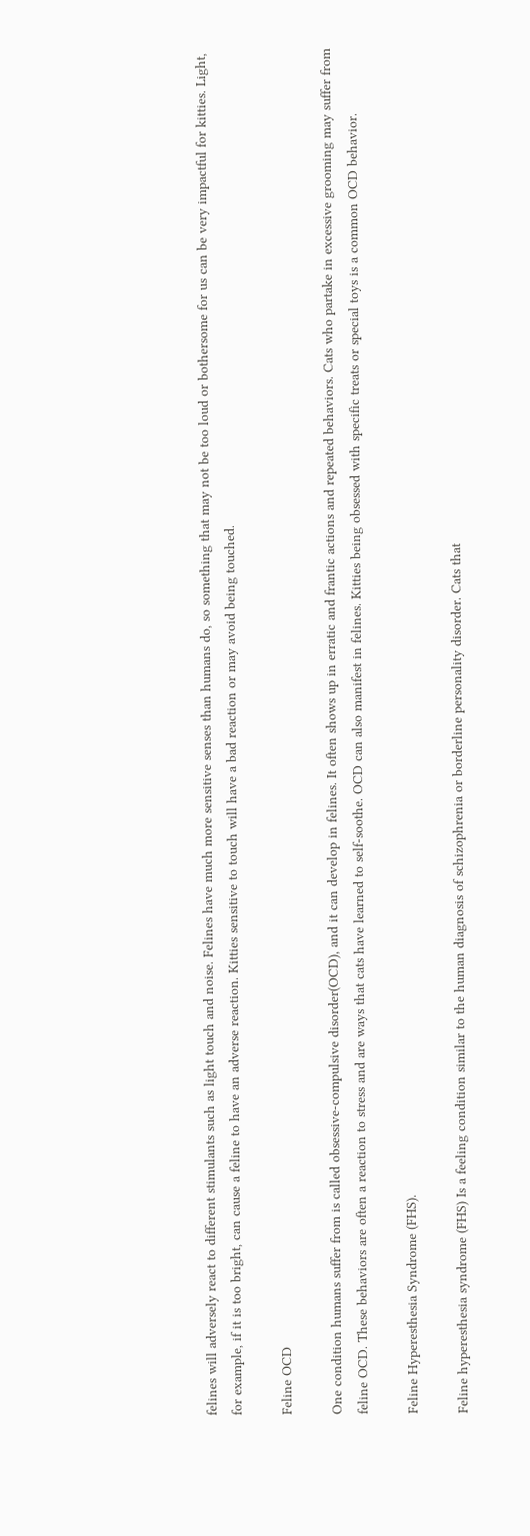felines will adversely react to different stimulants such as light touch and noise. Felines have much more sensitive senses than humans do, so something that may not be too loud or bothersome for us can be very impactful for kitties. Light, for example, if it is too bright, can cause a feline to have an adverse reaction. Kitties sensitive to touch will have a bad reaction or may avoid being touched.

Feline OCD

One condition humans suffer from is called obsessive-compulsive disorder(OCD), and it can develop in felines. It often shows up in erratic and frantic actions and repeated behaviors. Cats who partake in excessive grooming may suffer from feline OCD. These behaviors are often a reaction to stress and are ways that cats have learned to self-soothe. OCD can also manifest in felines. Kitties being obsessed with specific treats or special toys is a common OCD behavior.

Feline Hyperesthesia Syndrome (FHS).

Feline hyperesthesia syndrome (FHS) Is a feeling condition similar to the human diagnosis of schizophrenia or borderline personality disorder. Cats that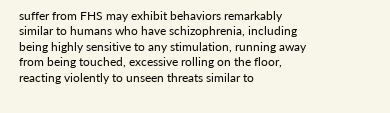suffer from FHS may exhibit behaviors remarkably similar to humans who have schizophrenia, including being highly sensitive to any stimulation, running away from being touched, excessive rolling on the floor, reacting violently to unseen threats similar to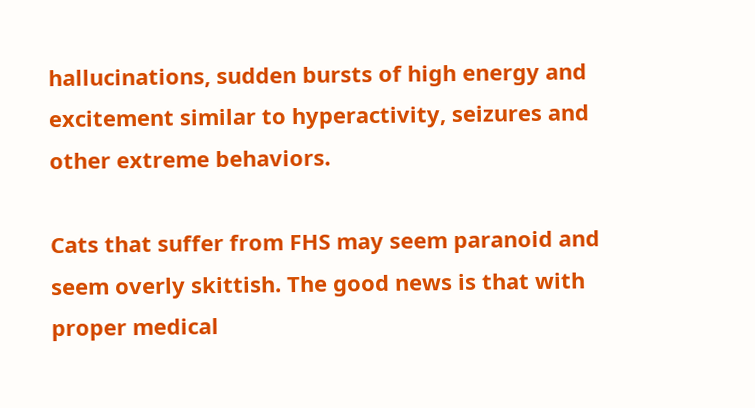hallucinations, sudden bursts of high energy and excitement similar to hyperactivity, seizures and other extreme behaviors.

Cats that suffer from FHS may seem paranoid and seem overly skittish. The good news is that with proper medical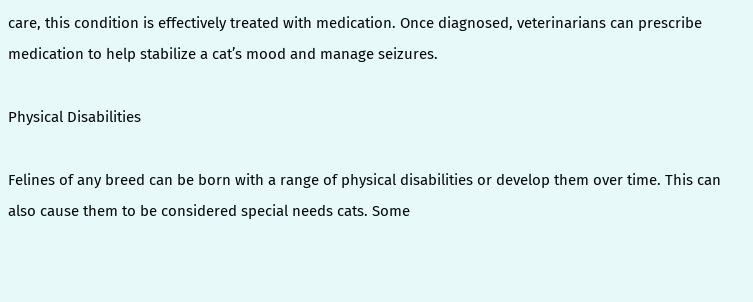care, this condition is effectively treated with medication. Once diagnosed, veterinarians can prescribe medication to help stabilize a cat’s mood and manage seizures.

Physical Disabilities

Felines of any breed can be born with a range of physical disabilities or develop them over time. This can also cause them to be considered special needs cats. Some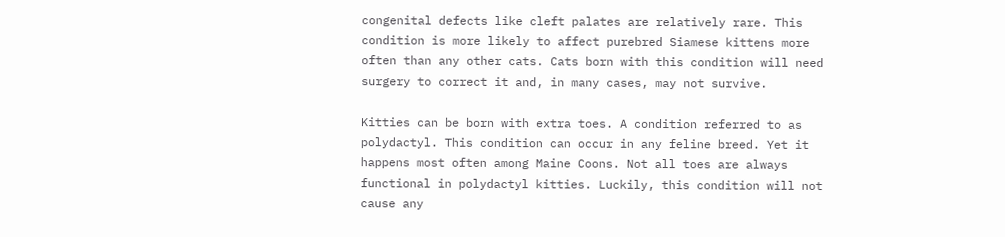congenital defects like cleft palates are relatively rare. This condition is more likely to affect purebred Siamese kittens more often than any other cats. Cats born with this condition will need surgery to correct it and, in many cases, may not survive.

Kitties can be born with extra toes. A condition referred to as polydactyl. This condition can occur in any feline breed. Yet it happens most often among Maine Coons. Not all toes are always functional in polydactyl kitties. Luckily, this condition will not cause any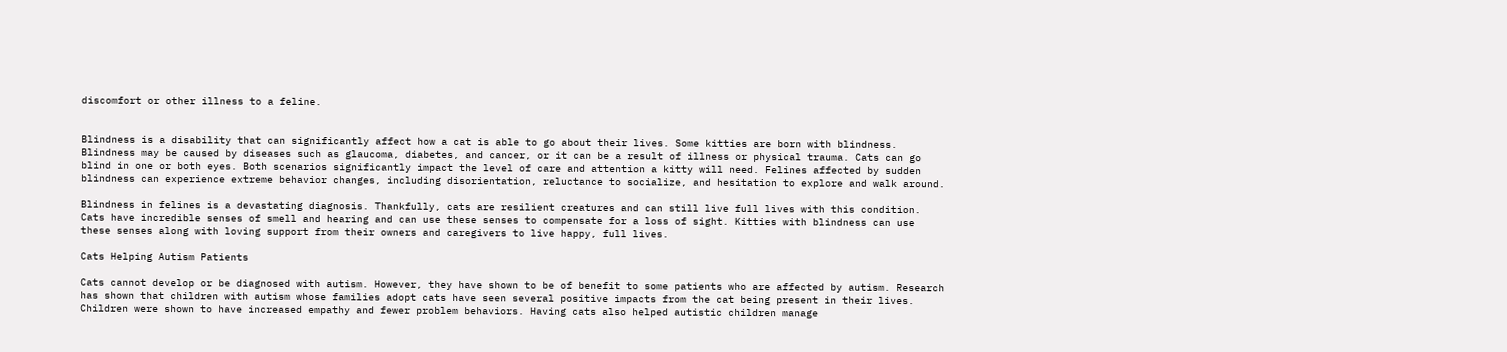discomfort or other illness to a feline.


Blindness is a disability that can significantly affect how a cat is able to go about their lives. Some kitties are born with blindness. Blindness may be caused by diseases such as glaucoma, diabetes, and cancer, or it can be a result of illness or physical trauma. Cats can go blind in one or both eyes. Both scenarios significantly impact the level of care and attention a kitty will need. Felines affected by sudden blindness can experience extreme behavior changes, including disorientation, reluctance to socialize, and hesitation to explore and walk around.

Blindness in felines is a devastating diagnosis. Thankfully, cats are resilient creatures and can still live full lives with this condition. Cats have incredible senses of smell and hearing and can use these senses to compensate for a loss of sight. Kitties with blindness can use these senses along with loving support from their owners and caregivers to live happy, full lives.

Cats Helping Autism Patients

Cats cannot develop or be diagnosed with autism. However, they have shown to be of benefit to some patients who are affected by autism. Research has shown that children with autism whose families adopt cats have seen several positive impacts from the cat being present in their lives. Children were shown to have increased empathy and fewer problem behaviors. Having cats also helped autistic children manage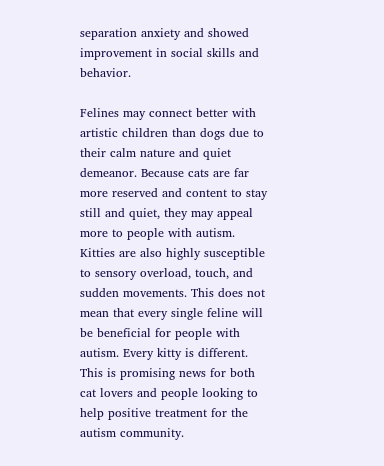separation anxiety and showed improvement in social skills and behavior.

Felines may connect better with artistic children than dogs due to their calm nature and quiet demeanor. Because cats are far more reserved and content to stay still and quiet, they may appeal more to people with autism. Kitties are also highly susceptible to sensory overload, touch, and sudden movements. This does not mean that every single feline will be beneficial for people with autism. Every kitty is different. This is promising news for both cat lovers and people looking to help positive treatment for the autism community.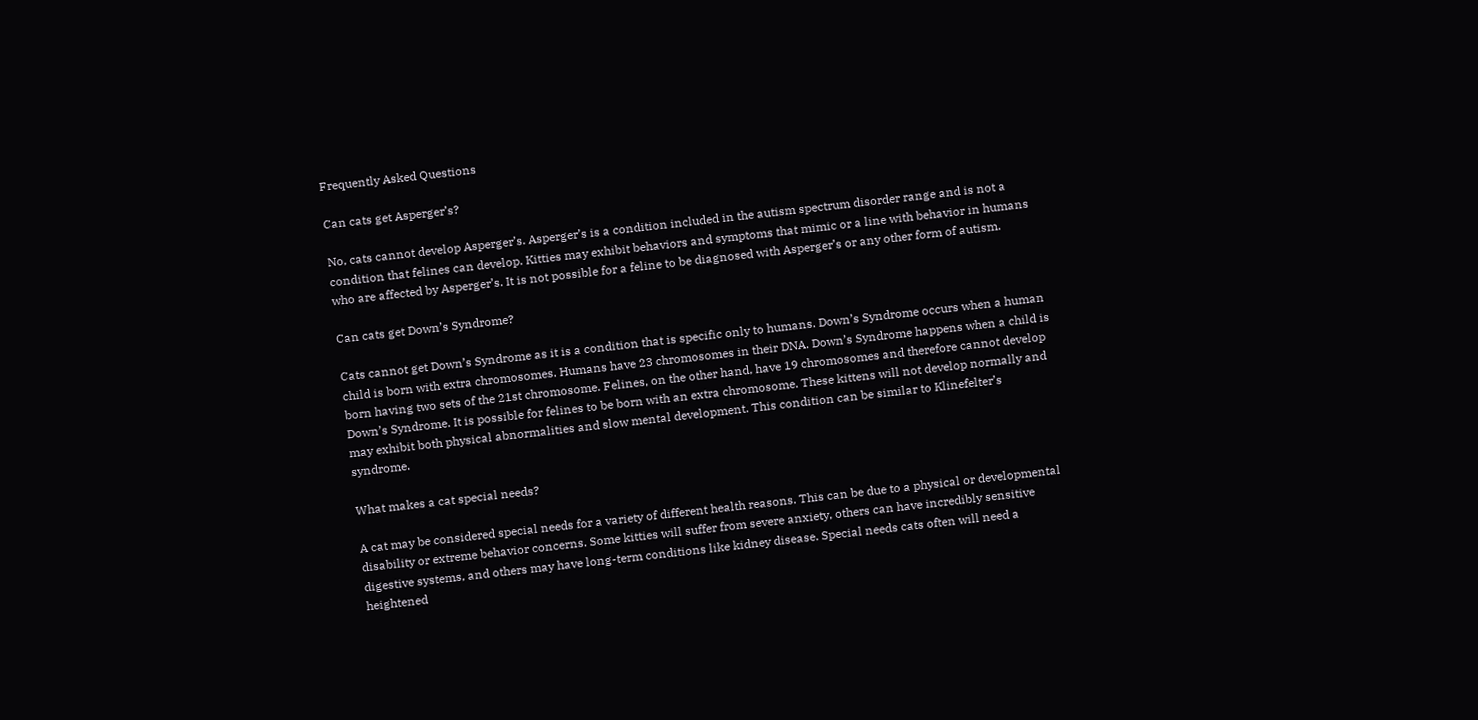Frequently Asked Questions

Can cats get Asperger’s?

No, cats cannot develop Asperger’s. Asperger’s is a condition included in the autism spectrum disorder range and is not a condition that felines can develop. Kitties may exhibit behaviors and symptoms that mimic or a line with behavior in humans who are affected by Asperger’s. It is not possible for a feline to be diagnosed with Asperger’s or any other form of autism.

Can cats get Down’s Syndrome?

Cats cannot get Down’s Syndrome as it is a condition that is specific only to humans. Down’s Syndrome occurs when a human child is born with extra chromosomes. Humans have 23 chromosomes in their DNA. Down’s Syndrome happens when a child is born having two sets of the 21st chromosome. Felines, on the other hand, have 19 chromosomes and therefore cannot develop Down’s Syndrome. It is possible for felines to be born with an extra chromosome. These kittens will not develop normally and may exhibit both physical abnormalities and slow mental development. This condition can be similar to Klinefelter’s syndrome.

What makes a cat special needs?

A cat may be considered special needs for a variety of different health reasons. This can be due to a physical or developmental disability or extreme behavior concerns. Some kitties will suffer from severe anxiety, others can have incredibly sensitive digestive systems, and others may have long-term conditions like kidney disease. Special needs cats often will need a heightened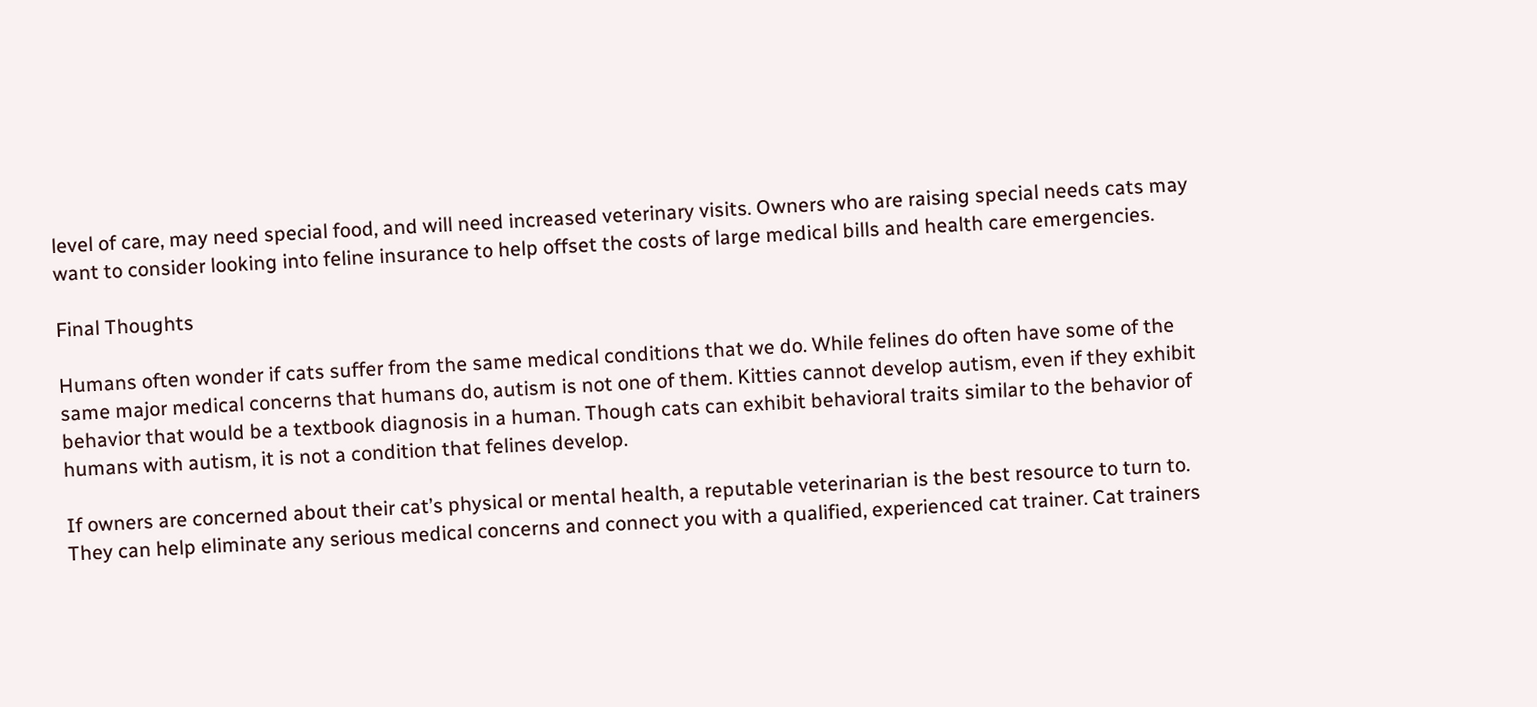level of care, may need special food, and will need increased veterinary visits. Owners who are raising special needs cats may want to consider looking into feline insurance to help offset the costs of large medical bills and health care emergencies.

Final Thoughts

Humans often wonder if cats suffer from the same medical conditions that we do. While felines do often have some of the same major medical concerns that humans do, autism is not one of them. Kitties cannot develop autism, even if they exhibit behavior that would be a textbook diagnosis in a human. Though cats can exhibit behavioral traits similar to the behavior of humans with autism, it is not a condition that felines develop.

If owners are concerned about their cat’s physical or mental health, a reputable veterinarian is the best resource to turn to. They can help eliminate any serious medical concerns and connect you with a qualified, experienced cat trainer. Cat trainers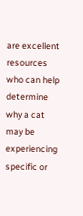are excellent resources who can help determine why a cat may be experiencing specific or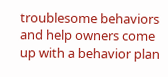troublesome behaviors and help owners come up with a behavior plan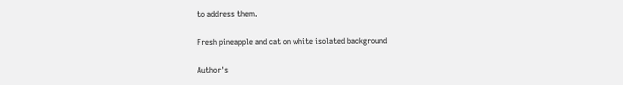to address them.

Fresh pineapple and cat on white isolated background

Author's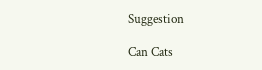Suggestion

Can Cats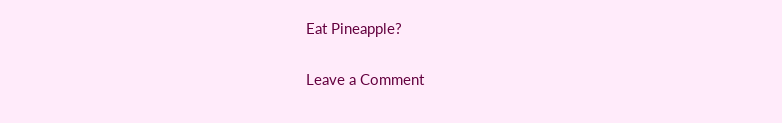Eat Pineapple?

Leave a Comment